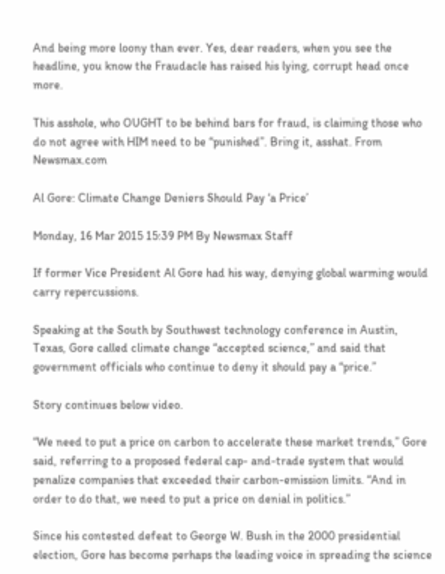And being more loony than ever. Yes, dear readers, when you see the headline, you know the Fraudacle has raised his lying, corrupt head once more.

This asshole, who OUGHT to be behind bars for fraud, is claiming those who do not agree with HIM need to be “punished”. Bring it, asshat. From Newsmax.com

Al Gore: Climate Change Deniers Should Pay ‘a Price’

Monday, 16 Mar 2015 15:39 PM By Newsmax Staff

If former Vice President Al Gore had his way, denying global warming would carry repercussions.

Speaking at the South by Southwest technology conference in Austin, Texas, Gore called climate change “accepted science,” and said that government officials who continue to deny it should pay a “price.”

Story continues below video.

“We need to put a price on carbon to accelerate these market trends,” Gore said, referring to a proposed federal cap- and-trade system that would penalize companies that exceeded their carbon-emission limits. “And in order to do that, we need to put a price on denial in politics.”

Since his contested defeat to George W. Bush in the 2000 presidential election, Gore has become perhaps the leading voice in spreading the science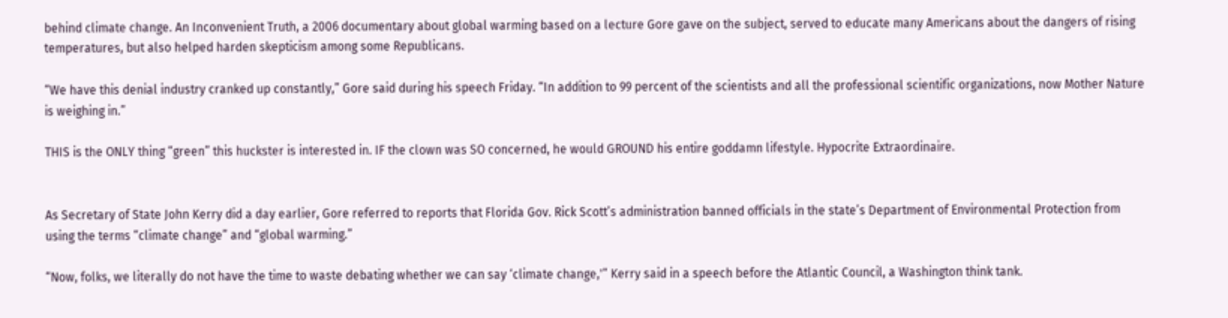behind climate change. An Inconvenient Truth, a 2006 documentary about global warming based on a lecture Gore gave on the subject, served to educate many Americans about the dangers of rising temperatures, but also helped harden skepticism among some Republicans.

“We have this denial industry cranked up constantly,” Gore said during his speech Friday. “In addition to 99 percent of the scientists and all the professional scientific organizations, now Mother Nature is weighing in.”

THIS is the ONLY thing “green” this huckster is interested in. IF the clown was SO concerned, he would GROUND his entire goddamn lifestyle. Hypocrite Extraordinaire.


As Secretary of State John Kerry did a day earlier, Gore referred to reports that Florida Gov. Rick Scott’s administration banned officials in the state’s Department of Environmental Protection from using the terms “climate change” and “global warming.”

“Now, folks, we literally do not have the time to waste debating whether we can say ‘climate change,'” Kerry said in a speech before the Atlantic Council, a Washington think tank.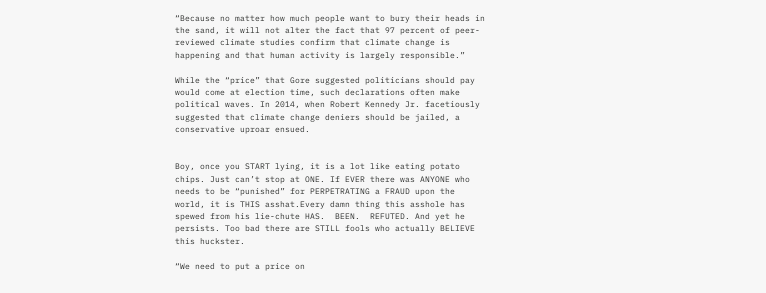“Because no matter how much people want to bury their heads in the sand, it will not alter the fact that 97 percent of peer- reviewed climate studies confirm that climate change is happening and that human activity is largely responsible.”

While the “price” that Gore suggested politicians should pay would come at election time, such declarations often make political waves. In 2014, when Robert Kennedy Jr. facetiously suggested that climate change deniers should be jailed, a conservative uproar ensued.


Boy, once you START lying, it is a lot like eating potato chips. Just can’t stop at ONE. If EVER there was ANYONE who needs to be “punished” for PERPETRATING a FRAUD upon the world, it is THIS asshat.Every damn thing this asshole has spewed from his lie-chute HAS.  BEEN.  REFUTED. And yet he persists. Too bad there are STILL fools who actually BELIEVE this huckster.

“We need to put a price on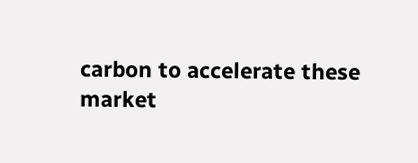carbon to accelerate these market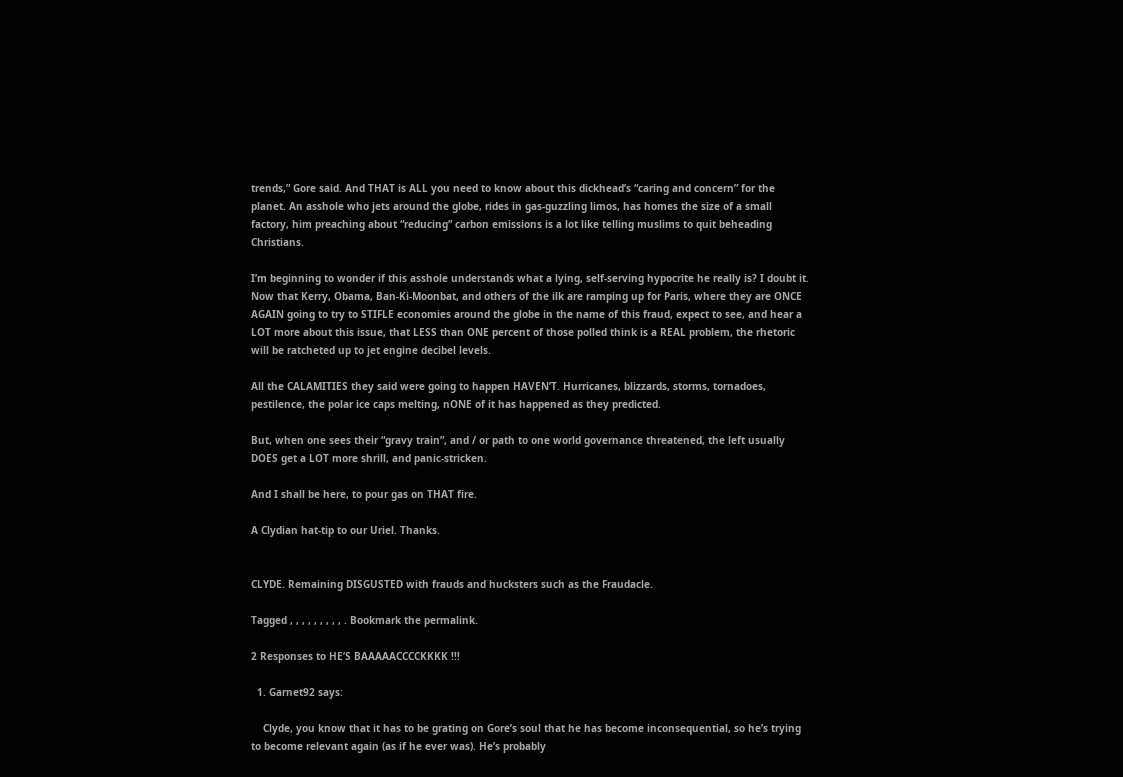trends,” Gore said. And THAT is ALL you need to know about this dickhead’s “caring and concern” for the planet. An asshole who jets around the globe, rides in gas-guzzling limos, has homes the size of a small factory, him preaching about “reducing” carbon emissions is a lot like telling muslims to quit beheading Christians.

I’m beginning to wonder if this asshole understands what a lying, self-serving hypocrite he really is? I doubt it. Now that Kerry, Obama, Ban-Ki-Moonbat, and others of the ilk are ramping up for Paris, where they are ONCE AGAIN going to try to STIFLE economies around the globe in the name of this fraud, expect to see, and hear a LOT more about this issue, that LESS than ONE percent of those polled think is a REAL problem, the rhetoric will be ratcheted up to jet engine decibel levels.

All the CALAMITIES they said were going to happen HAVEN’T. Hurricanes, blizzards, storms, tornadoes, pestilence, the polar ice caps melting, nONE of it has happened as they predicted.

But, when one sees their “gravy train”, and / or path to one world governance threatened, the left usually DOES get a LOT more shrill, and panic-stricken.

And I shall be here, to pour gas on THAT fire.

A Clydian hat-tip to our Uriel. Thanks.


CLYDE. Remaining DISGUSTED with frauds and hucksters such as the Fraudacle.

Tagged , , , , , , , , , . Bookmark the permalink.

2 Responses to HE’S BAAAAACCCCKKKK !!!

  1. Garnet92 says:

    Clyde, you know that it has to be grating on Gore’s soul that he has become inconsequential, so he’s trying to become relevant again (as if he ever was). He’s probably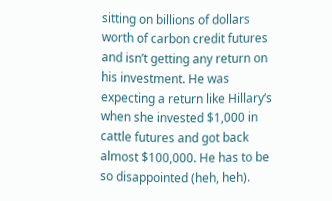sitting on billions of dollars worth of carbon credit futures and isn’t getting any return on his investment. He was expecting a return like Hillary’s when she invested $1,000 in cattle futures and got back almost $100,000. He has to be so disappointed (heh, heh).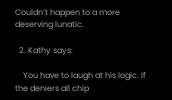Couldn’t happen to a more deserving lunatic.

  2. Kathy says:

    You have to laugh at his logic. If the deniers all chip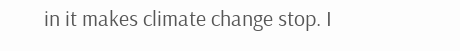in it makes climate change stop. I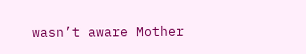wasn’t aware Mother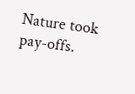Nature took pay-offs.